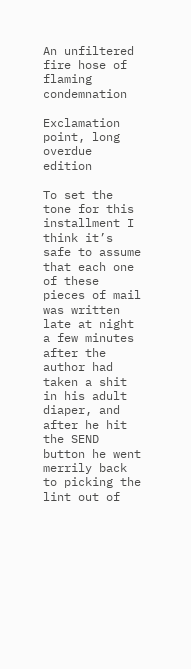An unfiltered fire hose of flaming condemnation

Exclamation point, long overdue edition

To set the tone for this installment I think it’s safe to assume that each one of these pieces of mail was written late at night a few minutes after the author had taken a shit in his adult diaper, and after he hit the SEND button he went merrily back to picking the lint out of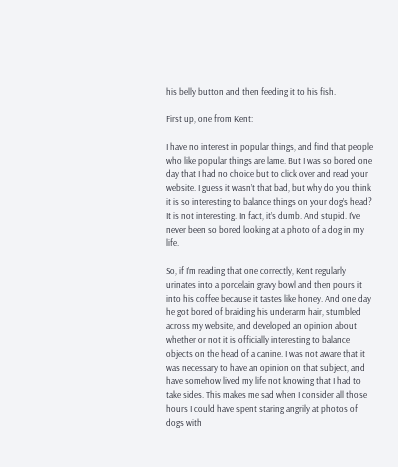his belly button and then feeding it to his fish.

First up, one from Kent:

I have no interest in popular things, and find that people who like popular things are lame. But I was so bored one day that I had no choice but to click over and read your website. I guess it wasn’t that bad, but why do you think it is so interesting to balance things on your dog’s head? It is not interesting. In fact, it’s dumb. And stupid. I’ve never been so bored looking at a photo of a dog in my life.

So, if I’m reading that one correctly, Kent regularly urinates into a porcelain gravy bowl and then pours it into his coffee because it tastes like honey. And one day he got bored of braiding his underarm hair, stumbled across my website, and developed an opinion about whether or not it is officially interesting to balance objects on the head of a canine. I was not aware that it was necessary to have an opinion on that subject, and have somehow lived my life not knowing that I had to take sides. This makes me sad when I consider all those hours I could have spent staring angrily at photos of dogs with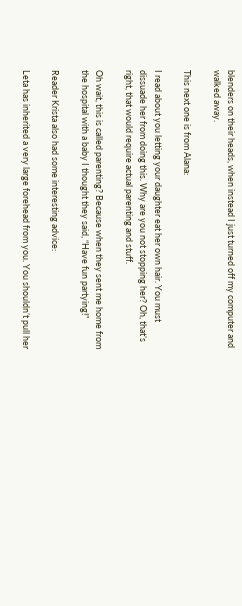blenders on their heads, when instead I just turned off my computer and walked away.

This next one is from Alana:

I read about you letting your daughter eat her own hair. You must dissuade her from doing this. Why are you not stopping her? Oh, that’s right, that would require actual parenting and stuff.

Oh wait, this is called parenting? Because when they sent me home from the hospital with a baby I thought they said, “Have fun partying!”

Reader Krista also had some interesting advice:

Leta has inherited a very large forehead from you. You shouldn’t pull her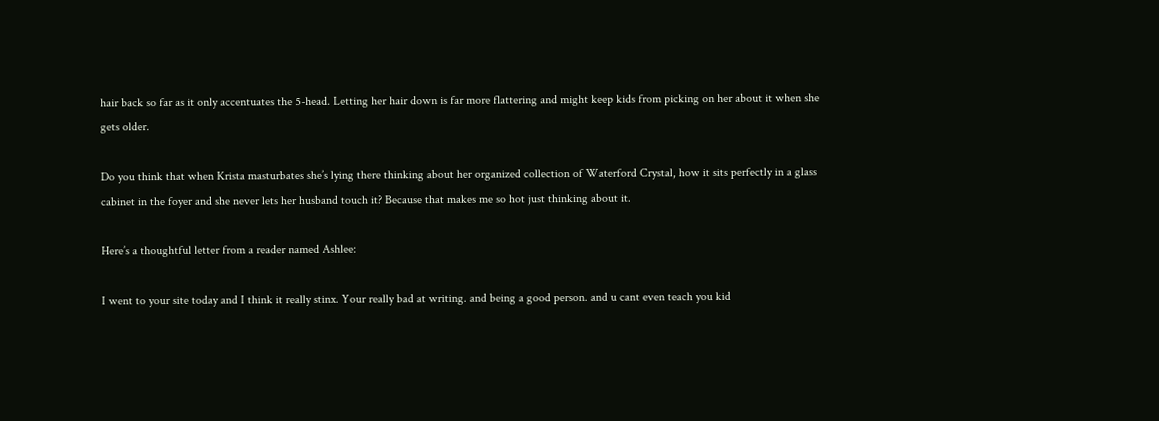hair back so far as it only accentuates the 5-head. Letting her hair down is far more flattering and might keep kids from picking on her about it when she gets older.

Do you think that when Krista masturbates she’s lying there thinking about her organized collection of Waterford Crystal, how it sits perfectly in a glass cabinet in the foyer and she never lets her husband touch it? Because that makes me so hot just thinking about it.

Here’s a thoughtful letter from a reader named Ashlee:

I went to your site today and I think it really stinx. Your really bad at writing. and being a good person. and u cant even teach you kid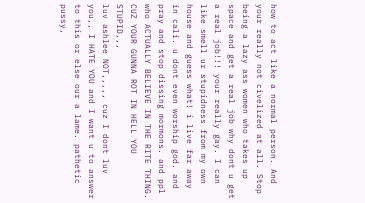how to act like a normal person. And your really not civelized at all. Stop being a lazy ass women who takes up space and get a real job why dont u get a real job!!! your really gay. I can like smell ur stupidness from my own house and guess what! i live far away in cali. u dont even worship god. and pray and stop dissing mormons. and ppl who ACTUALLY BELIEVE IN THE RITE THING. CUZ YOUR GUNNA ROT IN HELL YOU STUPID,,,
luv ashlee NOT,,,,, cuz I dont luv you,, I HATE YOU and I want u to answer to this or else our a lame. pathetic pussy,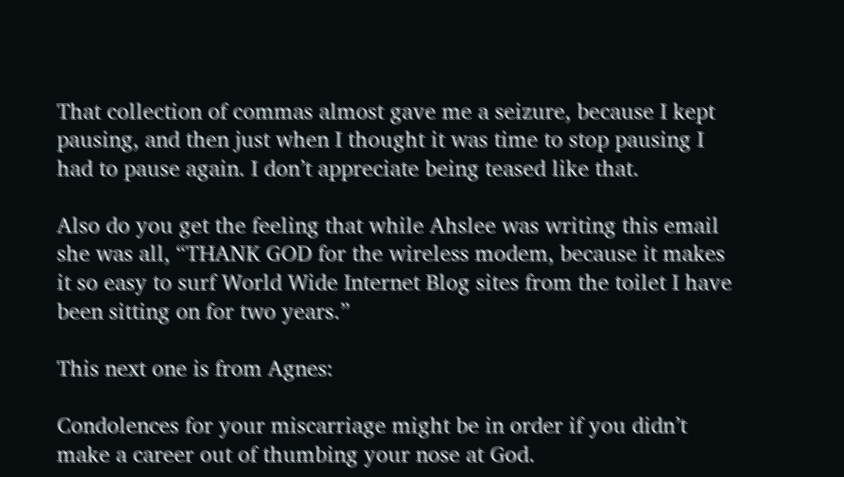That collection of commas almost gave me a seizure, because I kept pausing, and then just when I thought it was time to stop pausing I had to pause again. I don’t appreciate being teased like that.

Also do you get the feeling that while Ahslee was writing this email she was all, “THANK GOD for the wireless modem, because it makes it so easy to surf World Wide Internet Blog sites from the toilet I have been sitting on for two years.”

This next one is from Agnes:

Condolences for your miscarriage might be in order if you didn’t make a career out of thumbing your nose at God.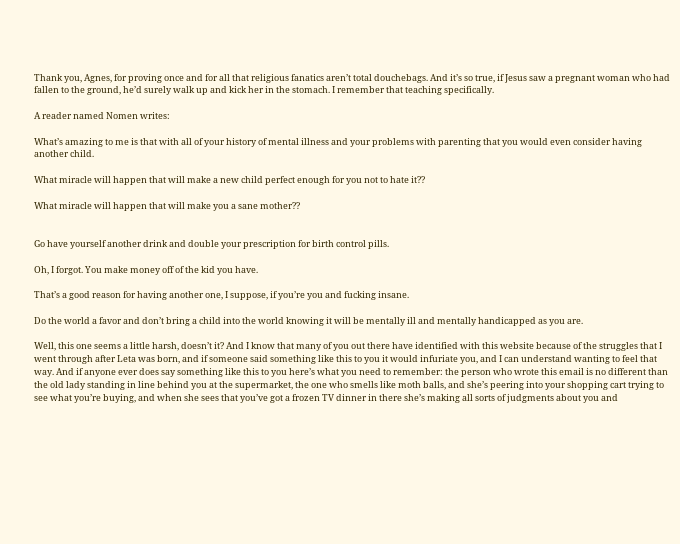Thank you, Agnes, for proving once and for all that religious fanatics aren’t total douchebags. And it’s so true, if Jesus saw a pregnant woman who had fallen to the ground, he’d surely walk up and kick her in the stomach. I remember that teaching specifically.

A reader named Nomen writes:

What’s amazing to me is that with all of your history of mental illness and your problems with parenting that you would even consider having another child.

What miracle will happen that will make a new child perfect enough for you not to hate it??

What miracle will happen that will make you a sane mother??


Go have yourself another drink and double your prescription for birth control pills.

Oh, I forgot. You make money off of the kid you have.

That’s a good reason for having another one, I suppose, if you’re you and fucking insane.

Do the world a favor and don’t bring a child into the world knowing it will be mentally ill and mentally handicapped as you are.

Well, this one seems a little harsh, doesn’t it? And I know that many of you out there have identified with this website because of the struggles that I went through after Leta was born, and if someone said something like this to you it would infuriate you, and I can understand wanting to feel that way. And if anyone ever does say something like this to you here’s what you need to remember: the person who wrote this email is no different than the old lady standing in line behind you at the supermarket, the one who smells like moth balls, and she’s peering into your shopping cart trying to see what you’re buying, and when she sees that you’ve got a frozen TV dinner in there she’s making all sorts of judgments about you and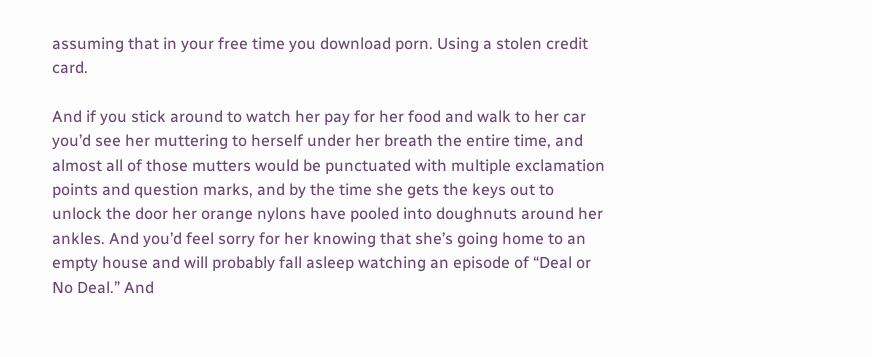assuming that in your free time you download porn. Using a stolen credit card.

And if you stick around to watch her pay for her food and walk to her car you’d see her muttering to herself under her breath the entire time, and almost all of those mutters would be punctuated with multiple exclamation points and question marks, and by the time she gets the keys out to unlock the door her orange nylons have pooled into doughnuts around her ankles. And you’d feel sorry for her knowing that she’s going home to an empty house and will probably fall asleep watching an episode of “Deal or No Deal.” And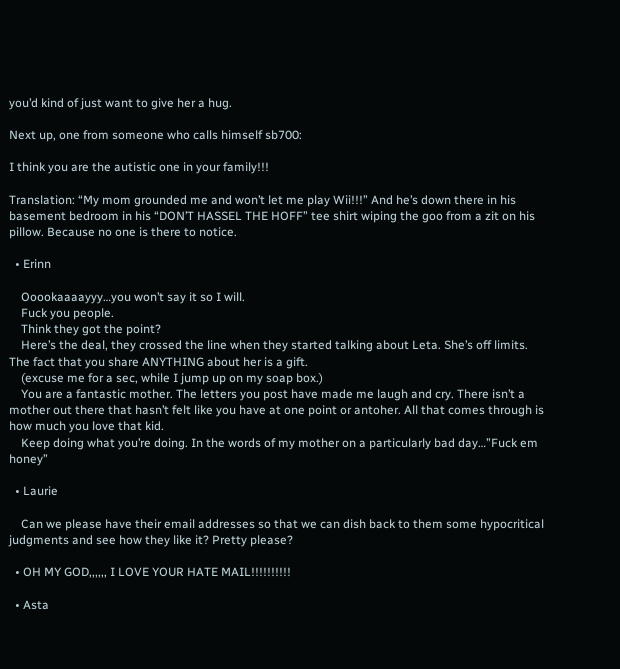you’d kind of just want to give her a hug.

Next up, one from someone who calls himself sb700:

I think you are the autistic one in your family!!!

Translation: “My mom grounded me and won’t let me play Wii!!!” And he’s down there in his basement bedroom in his “DON’T HASSEL THE HOFF” tee shirt wiping the goo from a zit on his pillow. Because no one is there to notice.

  • Erinn

    Ooookaaaayyy…you won’t say it so I will.
    Fuck you people.
    Think they got the point?
    Here’s the deal, they crossed the line when they started talking about Leta. She’s off limits. The fact that you share ANYTHING about her is a gift.
    (excuse me for a sec, while I jump up on my soap box.)
    You are a fantastic mother. The letters you post have made me laugh and cry. There isn’t a mother out there that hasn’t felt like you have at one point or antoher. All that comes through is how much you love that kid.
    Keep doing what you’re doing. In the words of my mother on a particularly bad day…”Fuck em honey”

  • Laurie

    Can we please have their email addresses so that we can dish back to them some hypocritical judgments and see how they like it? Pretty please?

  • OH MY GOD,,,,,, I LOVE YOUR HATE MAIL!!!!!!!!!!

  • Asta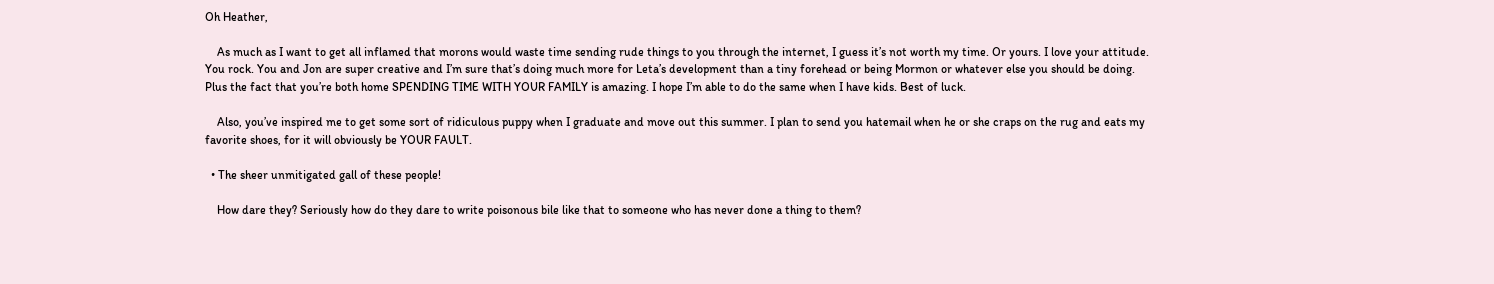Oh Heather,

    As much as I want to get all inflamed that morons would waste time sending rude things to you through the internet, I guess it’s not worth my time. Or yours. I love your attitude. You rock. You and Jon are super creative and I’m sure that’s doing much more for Leta’s development than a tiny forehead or being Mormon or whatever else you should be doing. Plus the fact that you’re both home SPENDING TIME WITH YOUR FAMILY is amazing. I hope I’m able to do the same when I have kids. Best of luck.

    Also, you’ve inspired me to get some sort of ridiculous puppy when I graduate and move out this summer. I plan to send you hatemail when he or she craps on the rug and eats my favorite shoes, for it will obviously be YOUR FAULT.

  • The sheer unmitigated gall of these people!

    How dare they? Seriously how do they dare to write poisonous bile like that to someone who has never done a thing to them?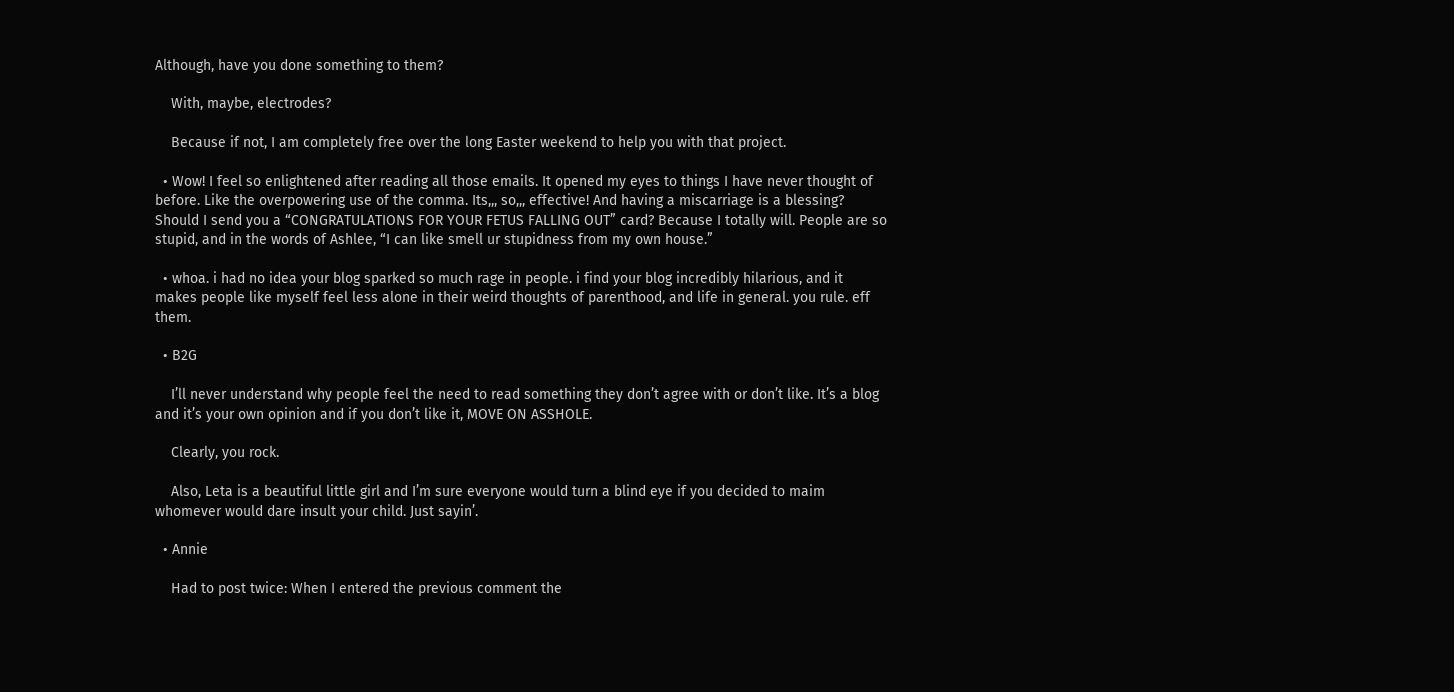Although, have you done something to them?

    With, maybe, electrodes?

    Because if not, I am completely free over the long Easter weekend to help you with that project.

  • Wow! I feel so enlightened after reading all those emails. It opened my eyes to things I have never thought of before. Like the overpowering use of the comma. Its,,, so,,, effective! And having a miscarriage is a blessing? Should I send you a “CONGRATULATIONS FOR YOUR FETUS FALLING OUT” card? Because I totally will. People are so stupid, and in the words of Ashlee, “I can like smell ur stupidness from my own house.”

  • whoa. i had no idea your blog sparked so much rage in people. i find your blog incredibly hilarious, and it makes people like myself feel less alone in their weird thoughts of parenthood, and life in general. you rule. eff them.

  • B2G

    I’ll never understand why people feel the need to read something they don’t agree with or don’t like. It’s a blog and it’s your own opinion and if you don’t like it, MOVE ON ASSHOLE.

    Clearly, you rock.

    Also, Leta is a beautiful little girl and I’m sure everyone would turn a blind eye if you decided to maim whomever would dare insult your child. Just sayin’.

  • Annie

    Had to post twice: When I entered the previous comment the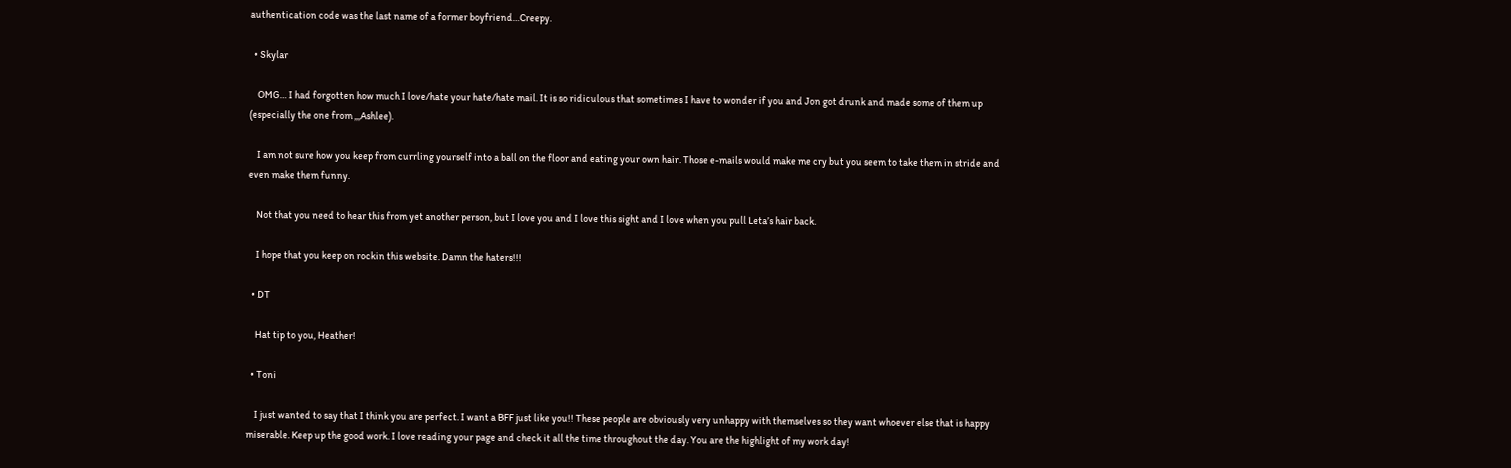authentication code was the last name of a former boyfriend…Creepy.

  • Skylar

    OMG… I had forgotten how much I love/hate your hate/hate mail. It is so ridiculous that sometimes I have to wonder if you and Jon got drunk and made some of them up (especially the one from ,,,Ashlee).

    I am not sure how you keep from currling yourself into a ball on the floor and eating your own hair. Those e-mails would make me cry but you seem to take them in stride and even make them funny.

    Not that you need to hear this from yet another person, but I love you and I love this sight and I love when you pull Leta’s hair back.

    I hope that you keep on rockin this website. Damn the haters!!!

  • DT

    Hat tip to you, Heather!

  • Toni

    I just wanted to say that I think you are perfect. I want a BFF just like you!! These people are obviously very unhappy with themselves so they want whoever else that is happy miserable. Keep up the good work. I love reading your page and check it all the time throughout the day. You are the highlight of my work day!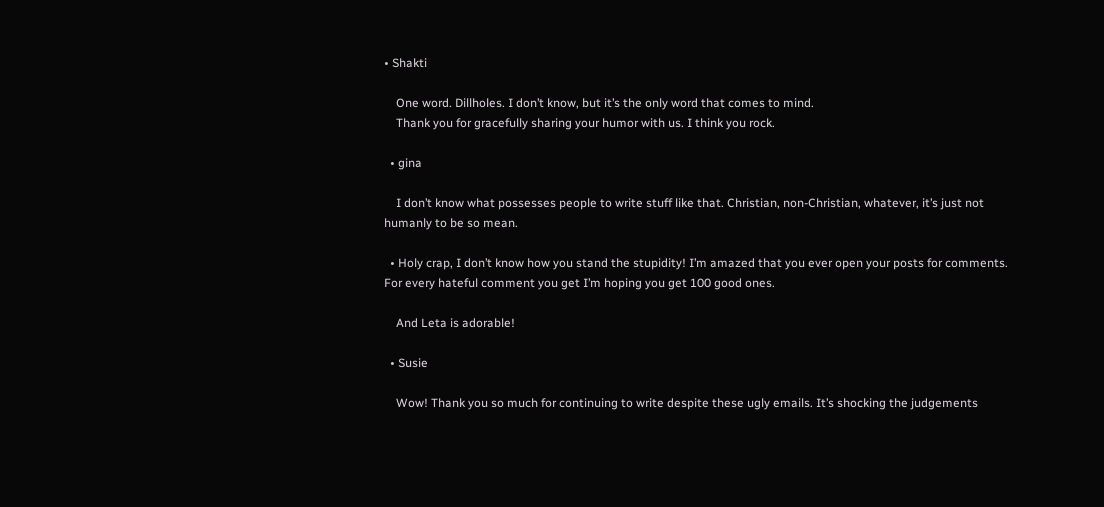• Shakti

    One word. Dillholes. I don’t know, but it’s the only word that comes to mind.
    Thank you for gracefully sharing your humor with us. I think you rock.

  • gina

    I don’t know what possesses people to write stuff like that. Christian, non-Christian, whatever, it’s just not humanly to be so mean.

  • Holy crap, I don’t know how you stand the stupidity! I’m amazed that you ever open your posts for comments. For every hateful comment you get I’m hoping you get 100 good ones.

    And Leta is adorable!

  • Susie

    Wow! Thank you so much for continuing to write despite these ugly emails. It’s shocking the judgements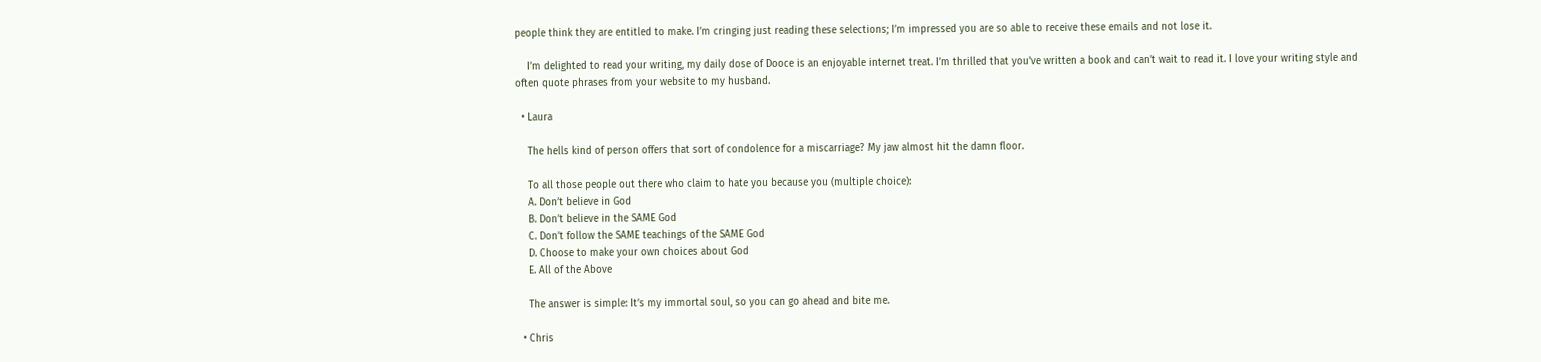people think they are entitled to make. I’m cringing just reading these selections; I’m impressed you are so able to receive these emails and not lose it.

    I’m delighted to read your writing, my daily dose of Dooce is an enjoyable internet treat. I’m thrilled that you’ve written a book and can’t wait to read it. I love your writing style and often quote phrases from your website to my husband.

  • Laura

    The hells kind of person offers that sort of condolence for a miscarriage? My jaw almost hit the damn floor.

    To all those people out there who claim to hate you because you (multiple choice):
    A. Don’t believe in God
    B. Don’t believe in the SAME God
    C. Don’t follow the SAME teachings of the SAME God
    D. Choose to make your own choices about God
    E. All of the Above

    The answer is simple: It’s my immortal soul, so you can go ahead and bite me.

  • Chris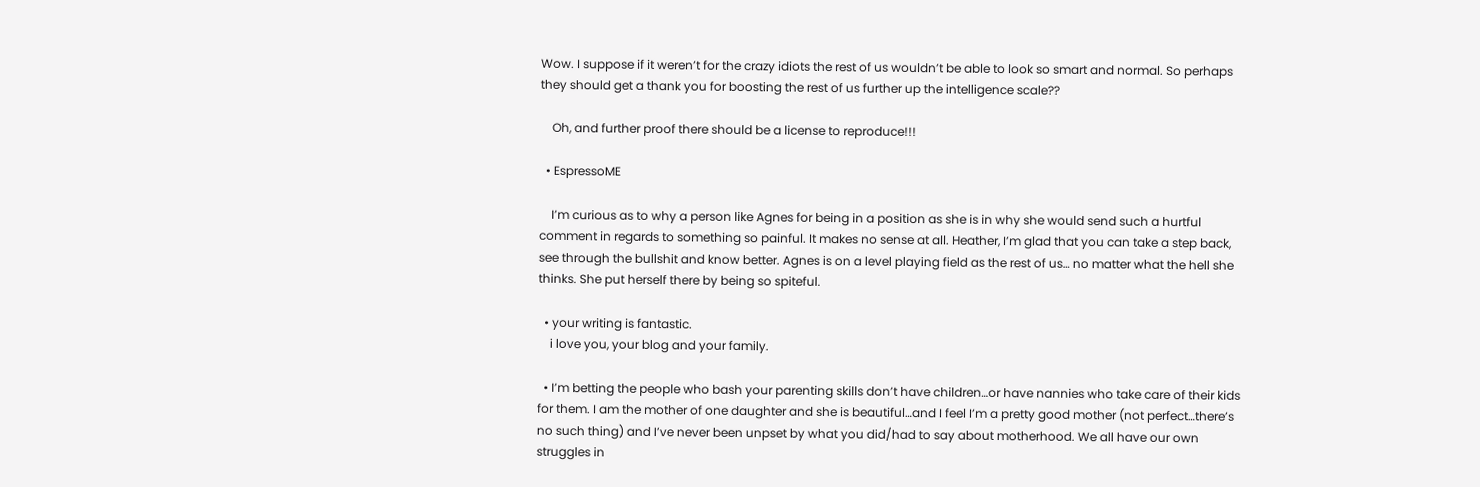Wow. I suppose if it weren’t for the crazy idiots the rest of us wouldn’t be able to look so smart and normal. So perhaps they should get a thank you for boosting the rest of us further up the intelligence scale??

    Oh, and further proof there should be a license to reproduce!!!

  • EspressoME

    I’m curious as to why a person like Agnes for being in a position as she is in why she would send such a hurtful comment in regards to something so painful. It makes no sense at all. Heather, I’m glad that you can take a step back, see through the bullshit and know better. Agnes is on a level playing field as the rest of us… no matter what the hell she thinks. She put herself there by being so spiteful.

  • your writing is fantastic.
    i love you, your blog and your family.

  • I’m betting the people who bash your parenting skills don’t have children…or have nannies who take care of their kids for them. I am the mother of one daughter and she is beautiful…and I feel I’m a pretty good mother (not perfect…there’s no such thing) and I’ve never been unpset by what you did/had to say about motherhood. We all have our own struggles in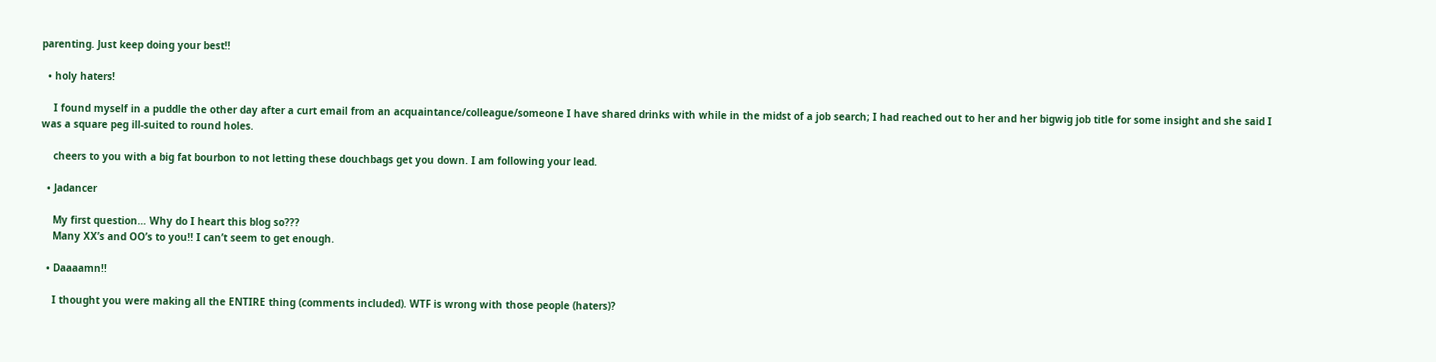parenting. Just keep doing your best!!

  • holy haters!

    I found myself in a puddle the other day after a curt email from an acquaintance/colleague/someone I have shared drinks with while in the midst of a job search; I had reached out to her and her bigwig job title for some insight and she said I was a square peg ill-suited to round holes.

    cheers to you with a big fat bourbon to not letting these douchbags get you down. I am following your lead.

  • Jadancer

    My first question… Why do I heart this blog so???
    Many XX’s and OO’s to you!! I can’t seem to get enough.

  • Daaaamn!!

    I thought you were making all the ENTIRE thing (comments included). WTF is wrong with those people (haters)?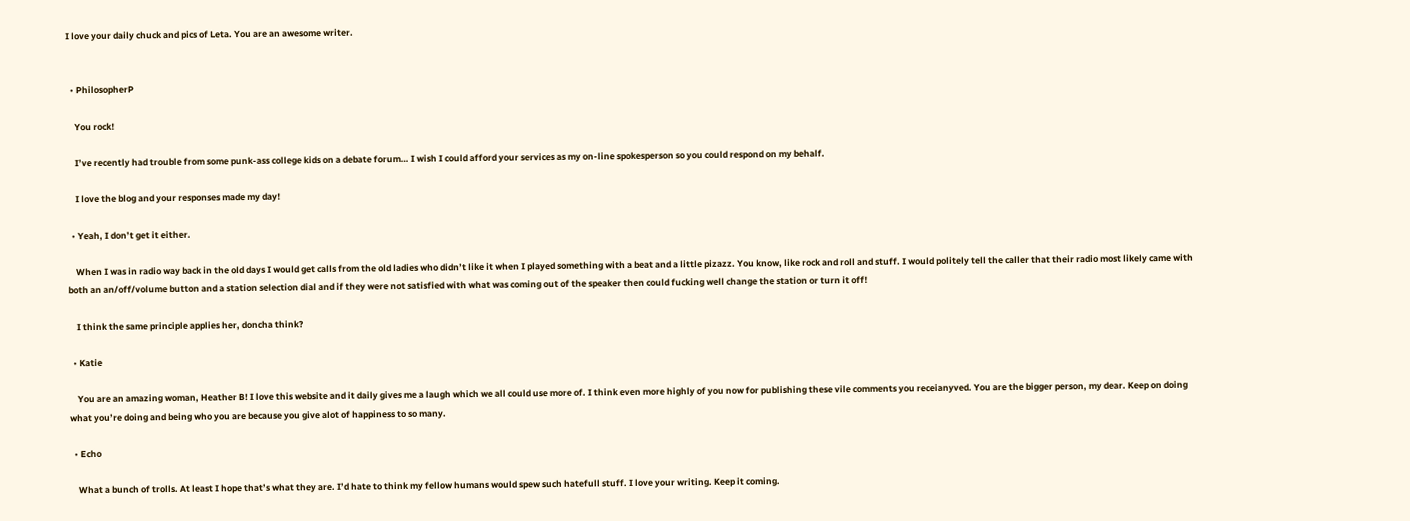I love your daily chuck and pics of Leta. You are an awesome writer.


  • PhilosopherP

    You rock!

    I’ve recently had trouble from some punk-ass college kids on a debate forum… I wish I could afford your services as my on-line spokesperson so you could respond on my behalf.

    I love the blog and your responses made my day!

  • Yeah, I don’t get it either.

    When I was in radio way back in the old days I would get calls from the old ladies who didn’t like it when I played something with a beat and a little pizazz. You know, like rock and roll and stuff. I would politely tell the caller that their radio most likely came with both an an/off/volume button and a station selection dial and if they were not satisfied with what was coming out of the speaker then could fucking well change the station or turn it off!

    I think the same principle applies her, doncha think?

  • Katie

    You are an amazing woman, Heather B! I love this website and it daily gives me a laugh which we all could use more of. I think even more highly of you now for publishing these vile comments you receianyved. You are the bigger person, my dear. Keep on doing what you’re doing and being who you are because you give alot of happiness to so many.

  • Echo

    What a bunch of trolls. At least I hope that’s what they are. I’d hate to think my fellow humans would spew such hatefull stuff. I love your writing. Keep it coming.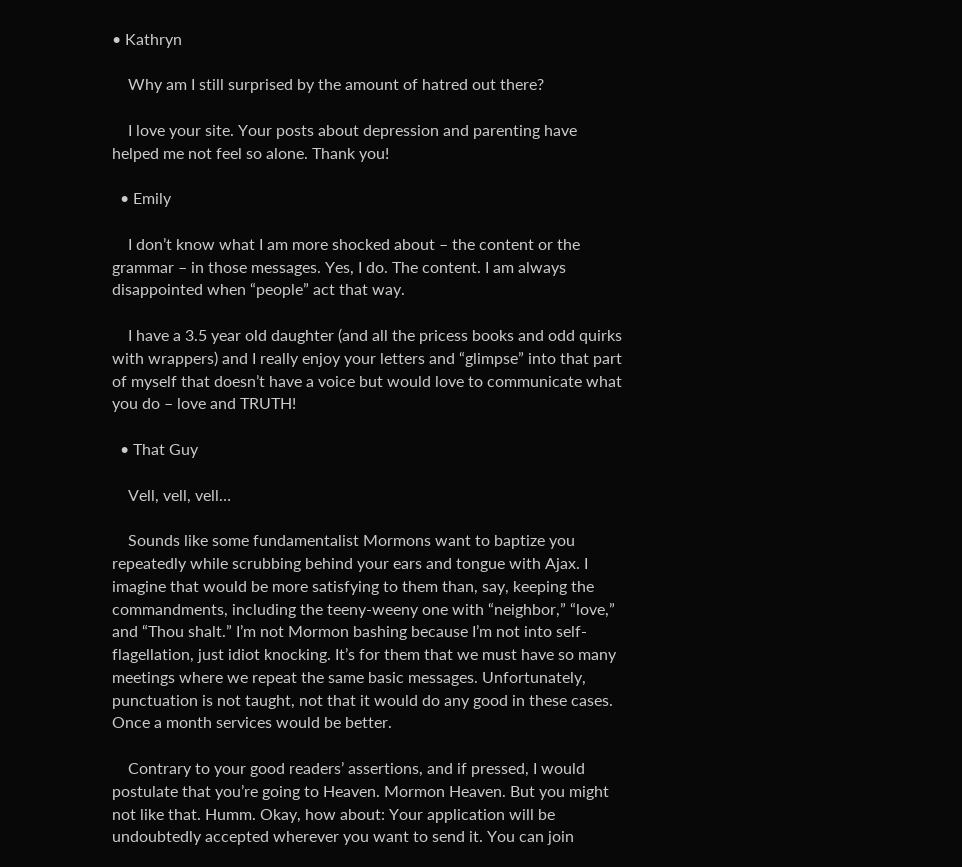• Kathryn

    Why am I still surprised by the amount of hatred out there?

    I love your site. Your posts about depression and parenting have helped me not feel so alone. Thank you!

  • Emily

    I don’t know what I am more shocked about – the content or the grammar – in those messages. Yes, I do. The content. I am always disappointed when “people” act that way.

    I have a 3.5 year old daughter (and all the pricess books and odd quirks with wrappers) and I really enjoy your letters and “glimpse” into that part of myself that doesn’t have a voice but would love to communicate what you do – love and TRUTH!

  • That Guy

    Vell, vell, vell…

    Sounds like some fundamentalist Mormons want to baptize you repeatedly while scrubbing behind your ears and tongue with Ajax. I imagine that would be more satisfying to them than, say, keeping the commandments, including the teeny-weeny one with “neighbor,” “love,” and “Thou shalt.” I’m not Mormon bashing because I’m not into self-flagellation, just idiot knocking. It’s for them that we must have so many meetings where we repeat the same basic messages. Unfortunately, punctuation is not taught, not that it would do any good in these cases. Once a month services would be better.

    Contrary to your good readers’ assertions, and if pressed, I would postulate that you’re going to Heaven. Mormon Heaven. But you might not like that. Humm. Okay, how about: Your application will be undoubtedly accepted wherever you want to send it. You can join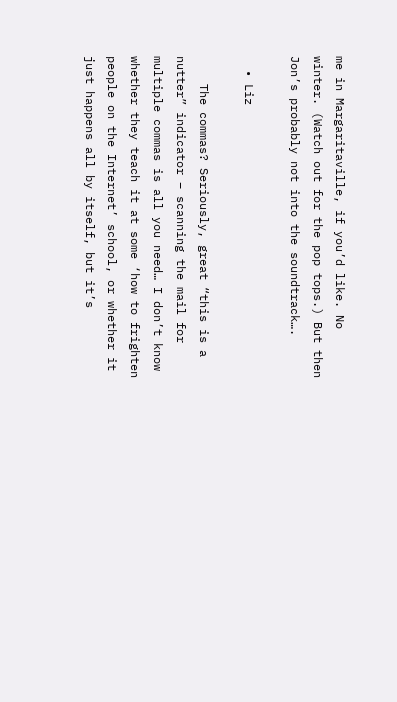me in Margaritaville, if you’d like. No winter. (Watch out for the pop tops.) But then Jon’s probably not into the soundtrack….

  • Liz

    The commas? Seriously, great “this is a nutter” indicator – scanning the mail for multiple commas is all you need… I don’t know whether they teach it at some ‘how to frighten people on the Internet’ school, or whether it just happens all by itself, but it’s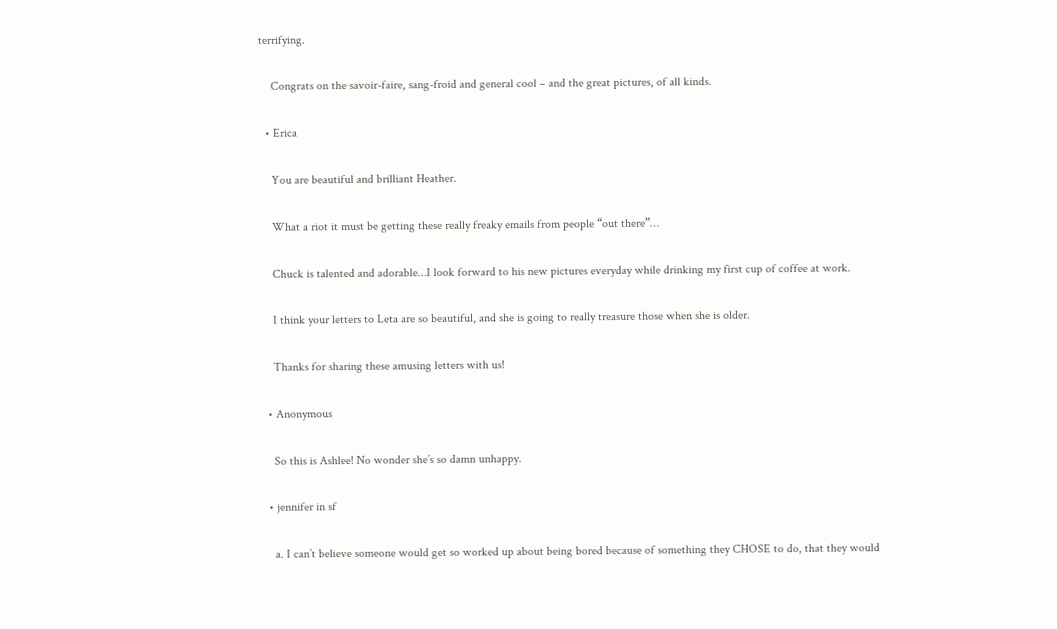terrifying.

    Congrats on the savoir-faire, sang-froid and general cool – and the great pictures, of all kinds.

  • Erica

    You are beautiful and brilliant Heather.

    What a riot it must be getting these really freaky emails from people “out there”…

    Chuck is talented and adorable…I look forward to his new pictures everyday while drinking my first cup of coffee at work.

    I think your letters to Leta are so beautiful, and she is going to really treasure those when she is older.

    Thanks for sharing these amusing letters with us!

  • Anonymous

    So this is Ashlee! No wonder she’s so damn unhappy.

  • jennifer in sf

    a. I can’t believe someone would get so worked up about being bored because of something they CHOSE to do, that they would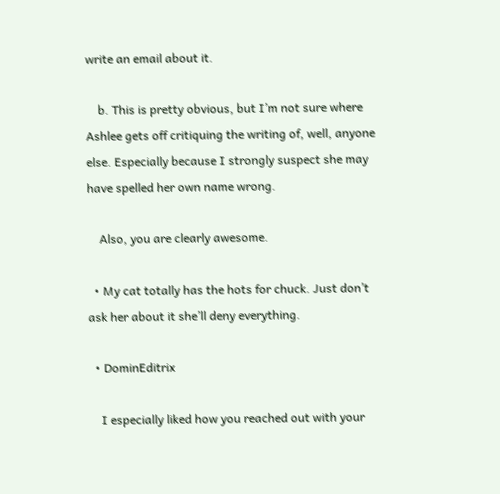write an email about it.

    b. This is pretty obvious, but I’m not sure where Ashlee gets off critiquing the writing of, well, anyone else. Especially because I strongly suspect she may have spelled her own name wrong.

    Also, you are clearly awesome.

  • My cat totally has the hots for chuck. Just don’t ask her about it she’ll deny everything.

  • DominEditrix

    I especially liked how you reached out with your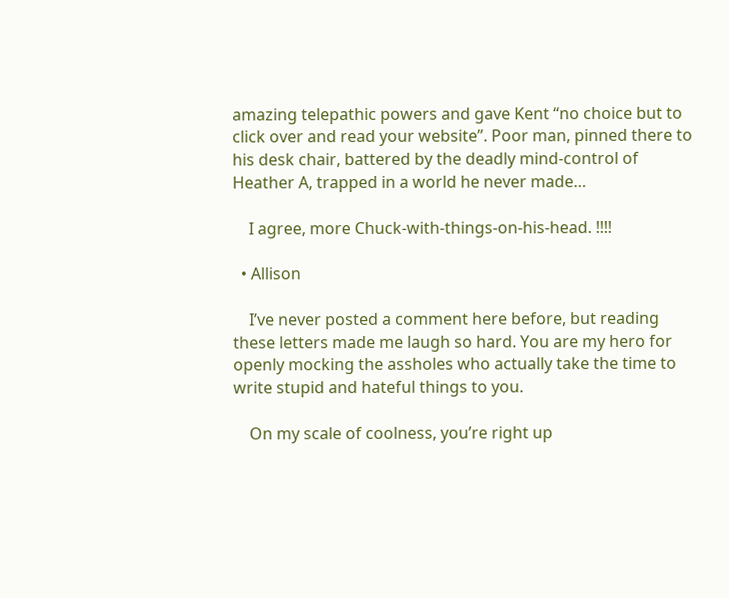amazing telepathic powers and gave Kent “no choice but to click over and read your website”. Poor man, pinned there to his desk chair, battered by the deadly mind-control of Heather A, trapped in a world he never made…

    I agree, more Chuck-with-things-on-his-head. !!!!

  • Allison

    I’ve never posted a comment here before, but reading these letters made me laugh so hard. You are my hero for openly mocking the assholes who actually take the time to write stupid and hateful things to you.

    On my scale of coolness, you’re right up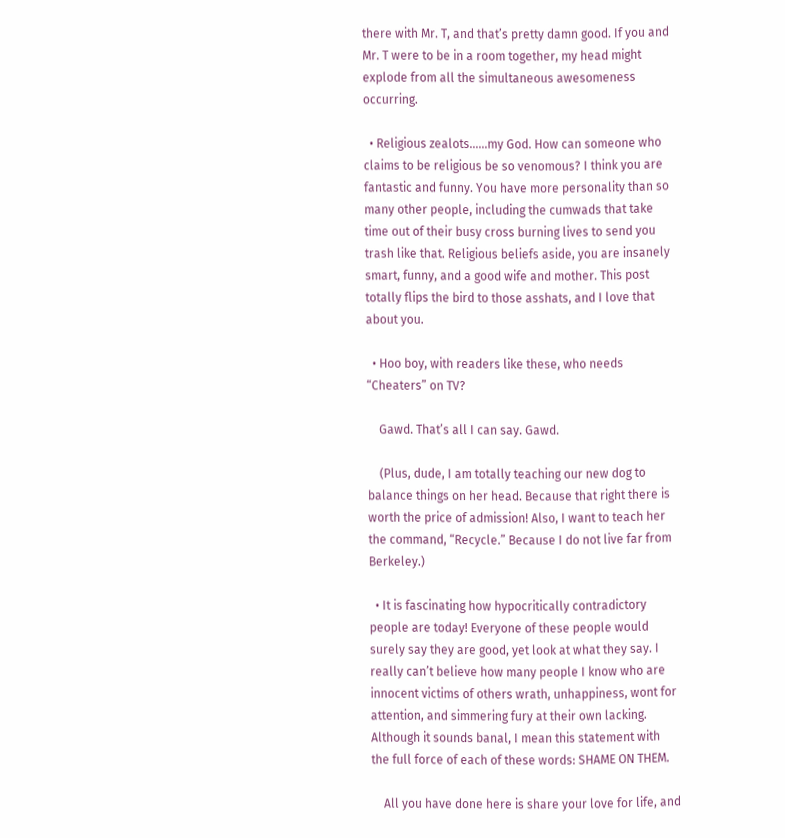there with Mr. T, and that’s pretty damn good. If you and Mr. T were to be in a room together, my head might explode from all the simultaneous awesomeness occurring.

  • Religious zealots……my God. How can someone who claims to be religious be so venomous? I think you are fantastic and funny. You have more personality than so many other people, including the cumwads that take time out of their busy cross burning lives to send you trash like that. Religious beliefs aside, you are insanely smart, funny, and a good wife and mother. This post totally flips the bird to those asshats, and I love that about you.

  • Hoo boy, with readers like these, who needs “Cheaters” on TV?

    Gawd. That’s all I can say. Gawd.

    (Plus, dude, I am totally teaching our new dog to balance things on her head. Because that right there is worth the price of admission! Also, I want to teach her the command, “Recycle.” Because I do not live far from Berkeley.)

  • It is fascinating how hypocritically contradictory people are today! Everyone of these people would surely say they are good, yet look at what they say. I really can’t believe how many people I know who are innocent victims of others wrath, unhappiness, wont for attention, and simmering fury at their own lacking. Although it sounds banal, I mean this statement with the full force of each of these words: SHAME ON THEM.

    All you have done here is share your love for life, and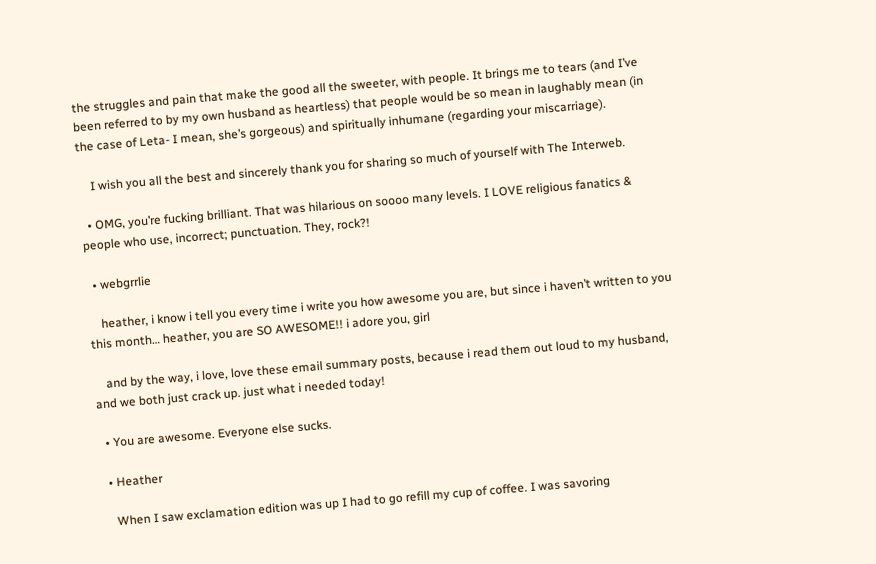the struggles and pain that make the good all the sweeter, with people. It brings me to tears (and I’ve been referred to by my own husband as heartless) that people would be so mean in laughably mean (in the case of Leta- I mean, she’s gorgeous) and spiritually inhumane (regarding your miscarriage).

    I wish you all the best and sincerely thank you for sharing so much of yourself with The Interweb.

  • OMG, you’re fucking brilliant. That was hilarious on soooo many levels. I LOVE religious fanatics & people who use, incorrect; punctuation. They, rock?!

  • webgrrlie

    heather, i know i tell you every time i write you how awesome you are, but since i haven’t written to you this month… heather, you are SO AWESOME!! i adore you, girl

    and by the way, i love, love these email summary posts, because i read them out loud to my husband, and we both just crack up. just what i needed today!

  • You are awesome. Everyone else sucks.

  • Heather

    When I saw exclamation edition was up I had to go refill my cup of coffee. I was savoring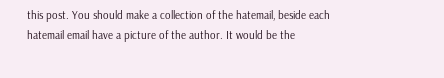this post. You should make a collection of the hatemail, beside each hatemail email have a picture of the author. It would be the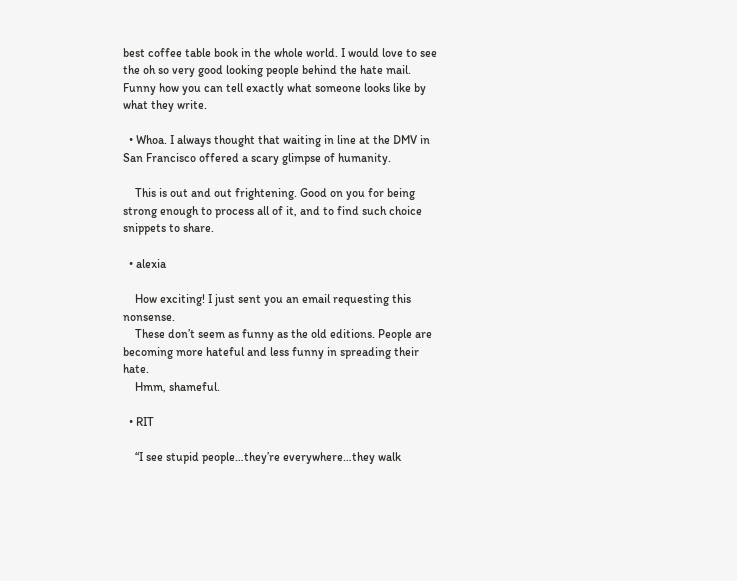best coffee table book in the whole world. I would love to see the oh so very good looking people behind the hate mail. Funny how you can tell exactly what someone looks like by what they write.

  • Whoa. I always thought that waiting in line at the DMV in San Francisco offered a scary glimpse of humanity.

    This is out and out frightening. Good on you for being strong enough to process all of it, and to find such choice snippets to share.

  • alexia

    How exciting! I just sent you an email requesting this nonsense.
    These don’t seem as funny as the old editions. People are becoming more hateful and less funny in spreading their hate.
    Hmm, shameful.

  • RIT

    “I see stupid people…they’re everywhere…they walk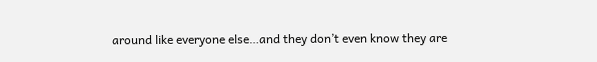around like everyone else…and they don’t even know they are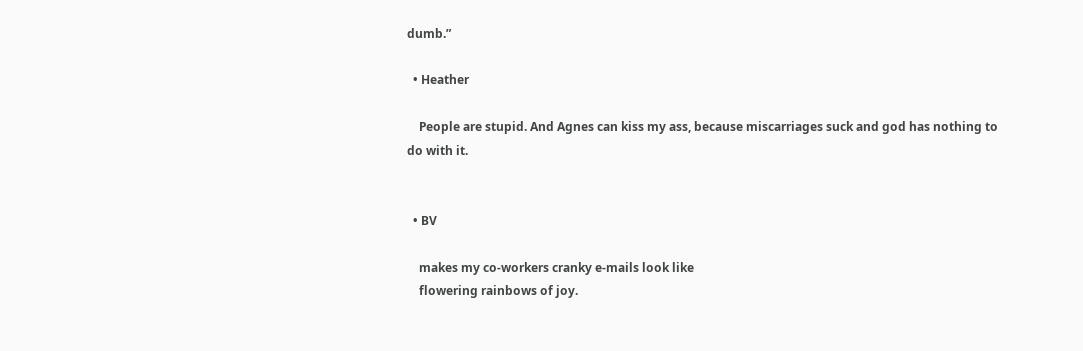dumb.”

  • Heather

    People are stupid. And Agnes can kiss my ass, because miscarriages suck and god has nothing to do with it.


  • BV

    makes my co-workers cranky e-mails look like
    flowering rainbows of joy.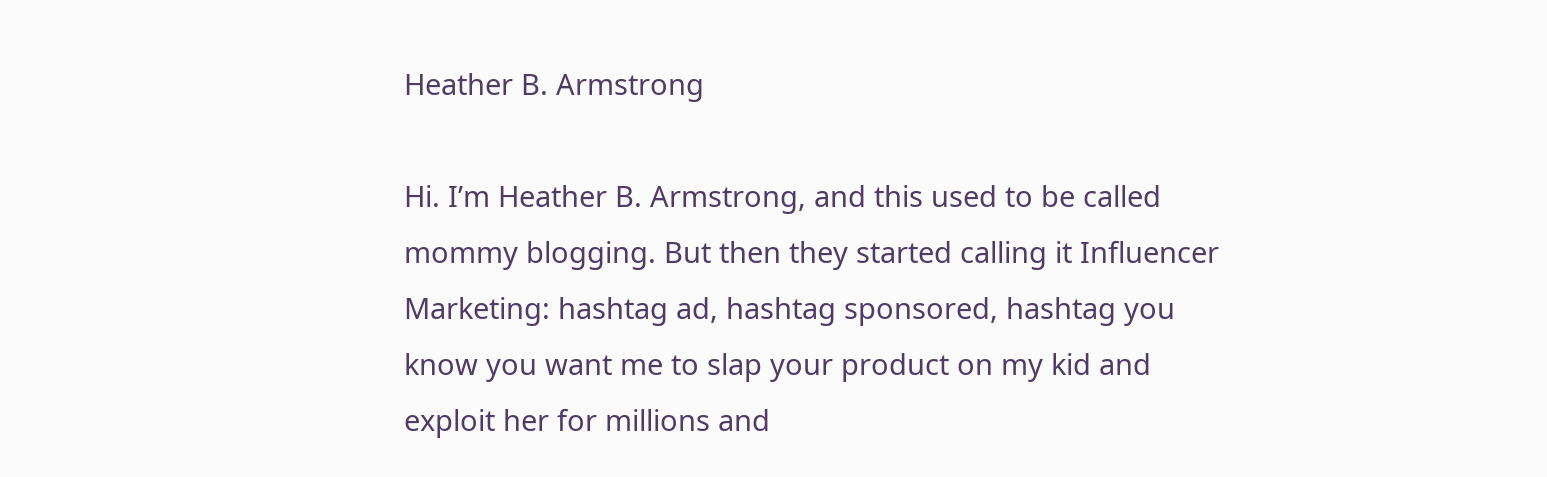Heather B. Armstrong

Hi. I’m Heather B. Armstrong, and this used to be called mommy blogging. But then they started calling it Influencer Marketing: hashtag ad, hashtag sponsored, hashtag you know you want me to slap your product on my kid and exploit her for millions and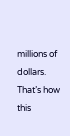millions of dollars. That’s how this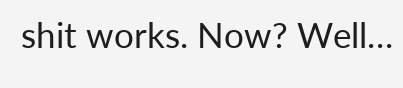shit works. Now? Well…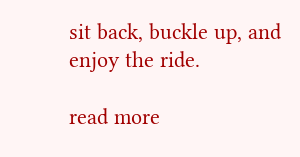sit back, buckle up, and enjoy the ride.

read more